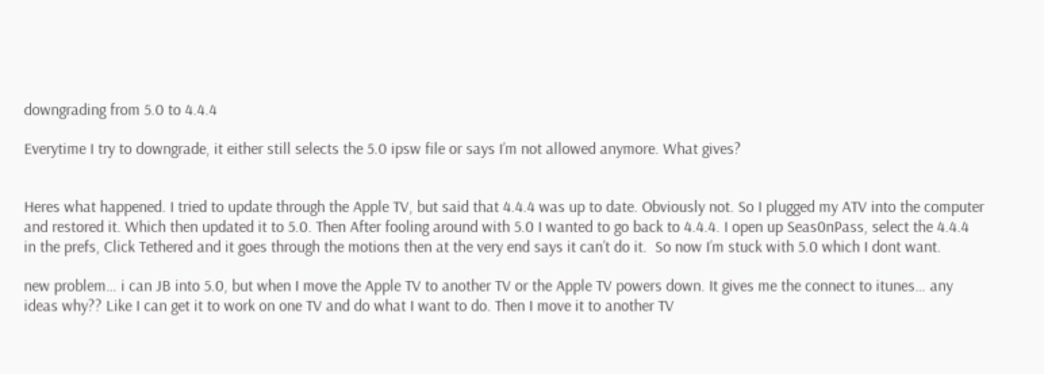downgrading from 5.0 to 4.4.4

Everytime I try to downgrade, it either still selects the 5.0 ipsw file or says I’m not allowed anymore. What gives?


Heres what happened. I tried to update through the Apple TV, but said that 4.4.4 was up to date. Obviously not. So I plugged my ATV into the computer and restored it. Which then updated it to 5.0. Then After fooling around with 5.0 I wanted to go back to 4.4.4. I open up Seas0nPass, select the 4.4.4 in the prefs, Click Tethered and it goes through the motions then at the very end says it can’t do it.  So now I’m stuck with 5.0 which I dont want.

new problem… i can JB into 5.0, but when I move the Apple TV to another TV or the Apple TV powers down. It gives me the connect to itunes… any ideas why?? Like I can get it to work on one TV and do what I want to do. Then I move it to another TV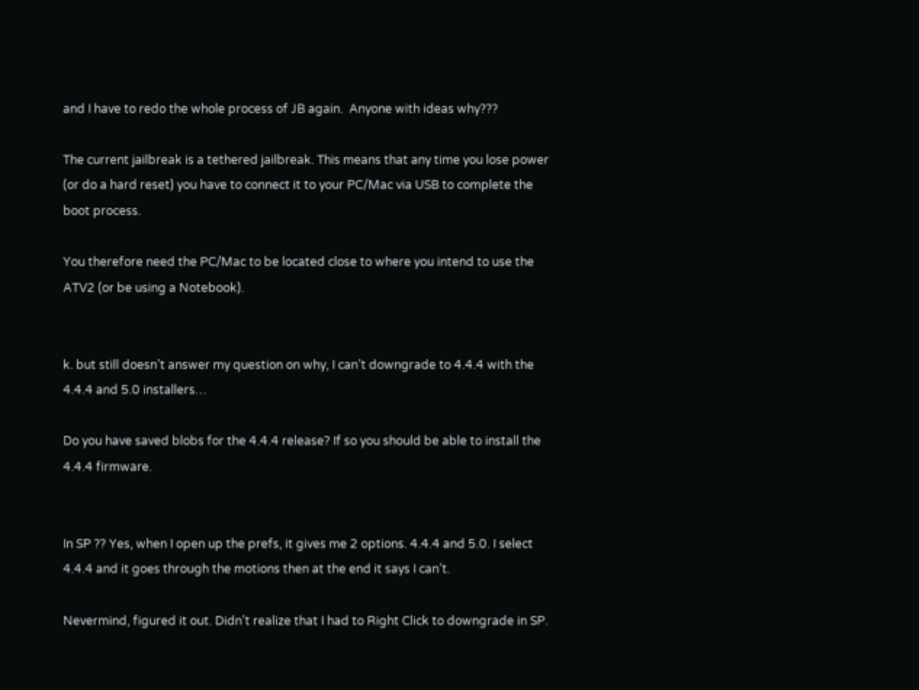and I have to redo the whole process of JB again.  Anyone with ideas why???

The current jailbreak is a tethered jailbreak. This means that any time you lose power (or do a hard reset) you have to connect it to your PC/Mac via USB to complete the boot process.

You therefore need the PC/Mac to be located close to where you intend to use the ATV2 (or be using a Notebook).


k. but still doesn’t answer my question on why, I can’t downgrade to 4.4.4 with the 4.4.4 and 5.0 installers…

Do you have saved blobs for the 4.4.4 release? If so you should be able to install the 4.4.4 firmware.


In SP ?? Yes, when I open up the prefs, it gives me 2 options. 4.4.4 and 5.0. I select 4.4.4 and it goes through the motions then at the end it says I can’t.

Nevermind, figured it out. Didn’t realize that I had to Right Click to downgrade in SP.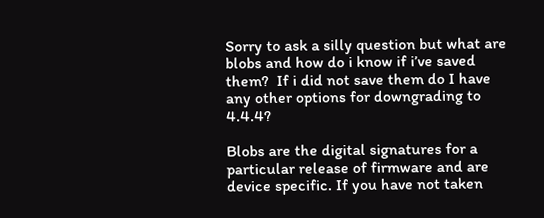Sorry to ask a silly question but what are blobs and how do i know if i’ve saved them?  If i did not save them do I have any other options for downgrading to 4.4.4?

Blobs are the digital signatures for a particular release of firmware and are device specific. If you have not taken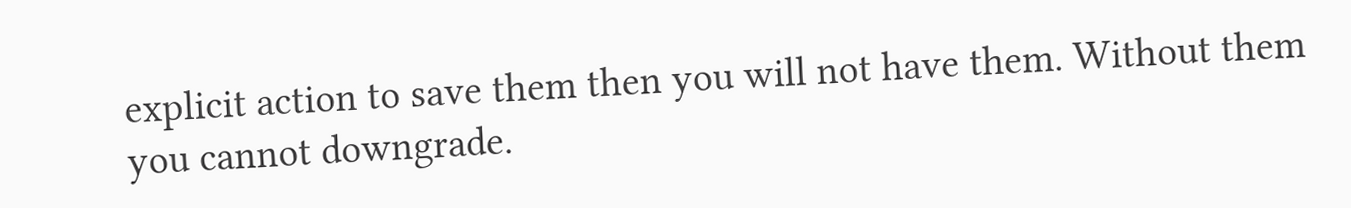explicit action to save them then you will not have them. Without them you cannot downgrade.